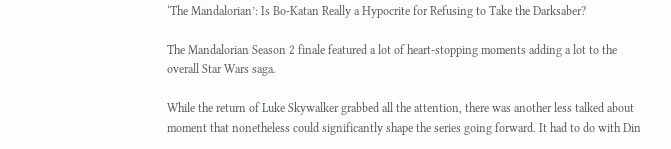‘The Mandalorian’: Is Bo-Katan Really a Hypocrite for Refusing to Take the Darksaber?

The Mandalorian Season 2 finale featured a lot of heart-stopping moments adding a lot to the overall Star Wars saga.

While the return of Luke Skywalker grabbed all the attention, there was another less talked about moment that nonetheless could significantly shape the series going forward. It had to do with Din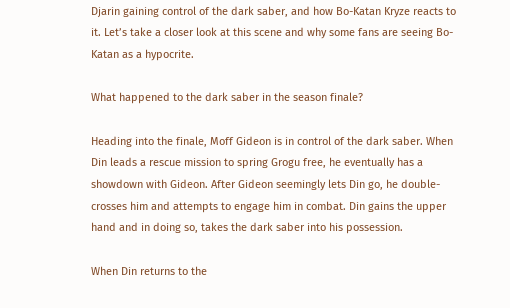Djarin gaining control of the dark saber, and how Bo-Katan Kryze reacts to it. Let’s take a closer look at this scene and why some fans are seeing Bo-Katan as a hypocrite.

What happened to the dark saber in the season finale?

Heading into the finale, Moff Gideon is in control of the dark saber. When Din leads a rescue mission to spring Grogu free, he eventually has a showdown with Gideon. After Gideon seemingly lets Din go, he double-crosses him and attempts to engage him in combat. Din gains the upper hand and in doing so, takes the dark saber into his possession.

When Din returns to the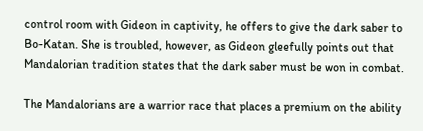control room with Gideon in captivity, he offers to give the dark saber to Bo-Katan. She is troubled, however, as Gideon gleefully points out that Mandalorian tradition states that the dark saber must be won in combat.

The Mandalorians are a warrior race that places a premium on the ability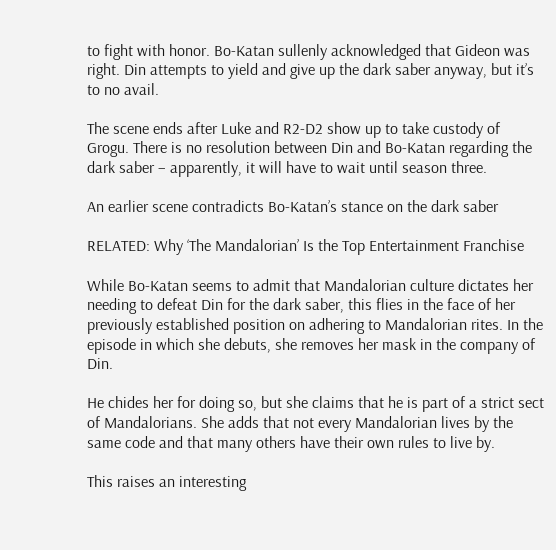to fight with honor. Bo-Katan sullenly acknowledged that Gideon was right. Din attempts to yield and give up the dark saber anyway, but it’s to no avail.

The scene ends after Luke and R2-D2 show up to take custody of Grogu. There is no resolution between Din and Bo-Katan regarding the dark saber – apparently, it will have to wait until season three.

An earlier scene contradicts Bo-Katan’s stance on the dark saber

RELATED: Why ‘The Mandalorian’ Is the Top Entertainment Franchise

While Bo-Katan seems to admit that Mandalorian culture dictates her needing to defeat Din for the dark saber, this flies in the face of her previously established position on adhering to Mandalorian rites. In the episode in which she debuts, she removes her mask in the company of Din.

He chides her for doing so, but she claims that he is part of a strict sect of Mandalorians. She adds that not every Mandalorian lives by the same code and that many others have their own rules to live by.

This raises an interesting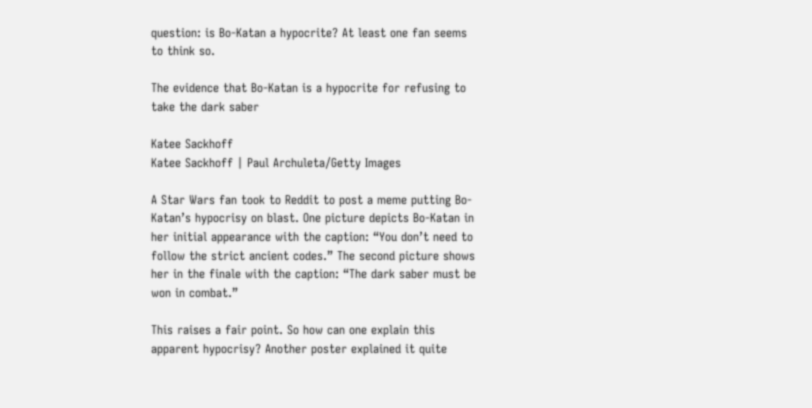question: is Bo-Katan a hypocrite? At least one fan seems to think so.

The evidence that Bo-Katan is a hypocrite for refusing to take the dark saber

Katee Sackhoff
Katee Sackhoff | Paul Archuleta/Getty Images

A Star Wars fan took to Reddit to post a meme putting Bo-Katan’s hypocrisy on blast. One picture depicts Bo-Katan in her initial appearance with the caption: “You don’t need to follow the strict ancient codes.” The second picture shows her in the finale with the caption: “The dark saber must be won in combat.”

This raises a fair point. So how can one explain this apparent hypocrisy? Another poster explained it quite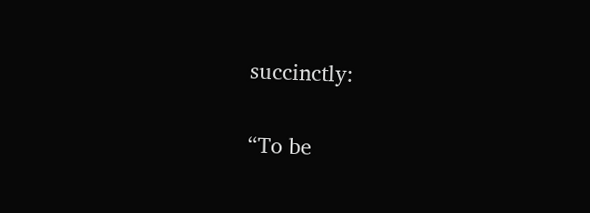succinctly:

“To be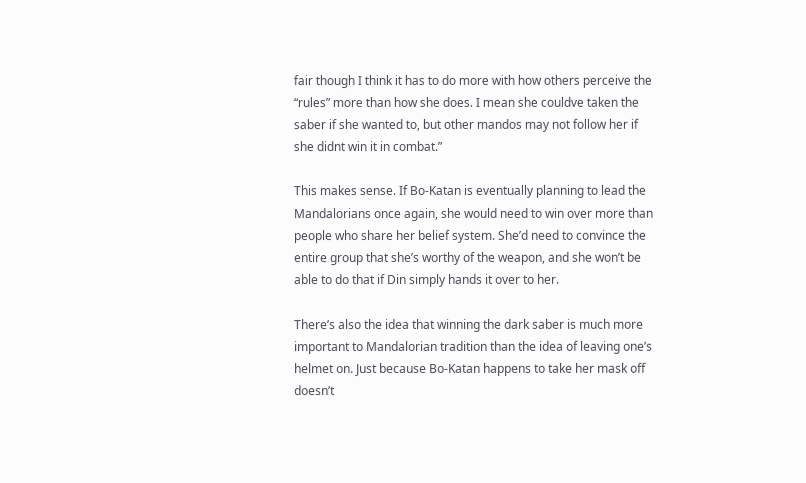fair though I think it has to do more with how others perceive the “rules” more than how she does. I mean she couldve taken the saber if she wanted to, but other mandos may not follow her if she didnt win it in combat.”

This makes sense. If Bo-Katan is eventually planning to lead the Mandalorians once again, she would need to win over more than people who share her belief system. She’d need to convince the entire group that she’s worthy of the weapon, and she won’t be able to do that if Din simply hands it over to her.

There’s also the idea that winning the dark saber is much more important to Mandalorian tradition than the idea of leaving one’s helmet on. Just because Bo-Katan happens to take her mask off doesn’t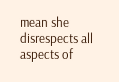mean she disrespects all aspects of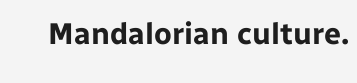Mandalorian culture.